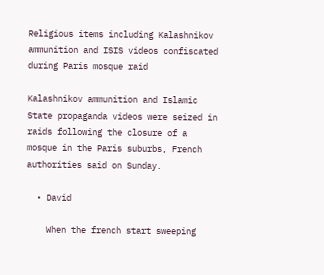Religious items including Kalashnikov ammunition and ISIS videos confiscated during Paris mosque raid

Kalashnikov ammunition and Islamic State propaganda videos were seized in raids following the closure of a mosque in the Paris suburbs, French authorities said on Sunday.

  • David

    When the french start sweeping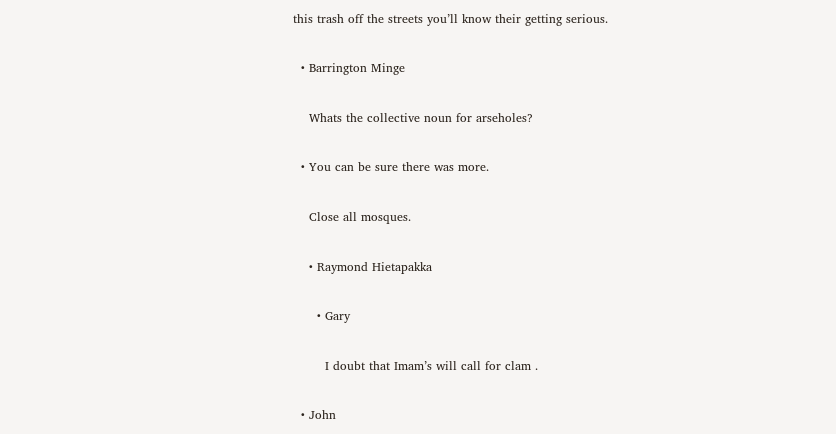this trash off the streets you’ll know their getting serious.

  • Barrington Minge

    Whats the collective noun for arseholes?

  • You can be sure there was more.

    Close all mosques.

    • Raymond Hietapakka

      • Gary

        I doubt that Imam’s will call for clam .

  • John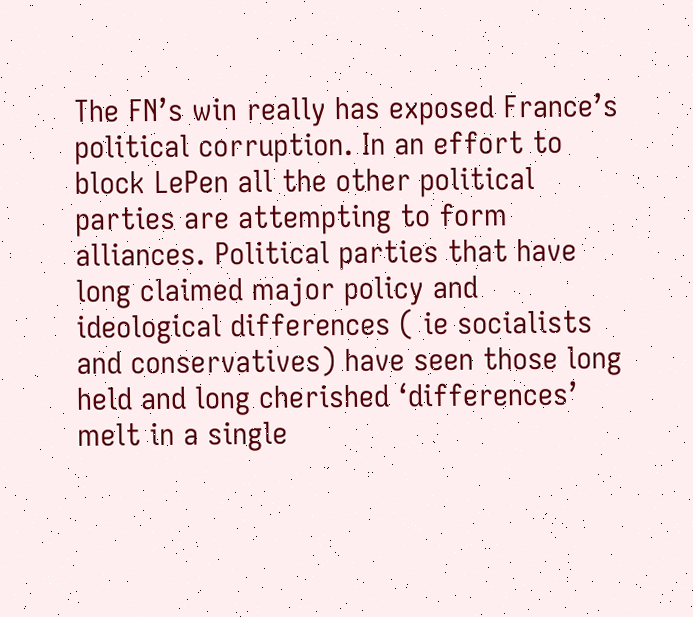The FN’s win really has exposed France’s political corruption. In an effort to block LePen all the other political parties are attempting to form alliances. Political parties that have long claimed major policy and ideological differences ( ie socialists and conservatives) have seen those long held and long cherished ‘differences’ melt in a single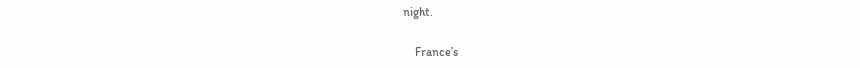night.

    France’s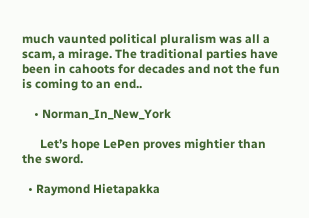much vaunted political pluralism was all a scam, a mirage. The traditional parties have been in cahoots for decades and not the fun is coming to an end..

    • Norman_In_New_York

      Let’s hope LePen proves mightier than the sword.

  • Raymond Hietapakka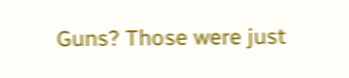Guns? Those were just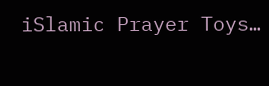iSlamic Prayer Toys…